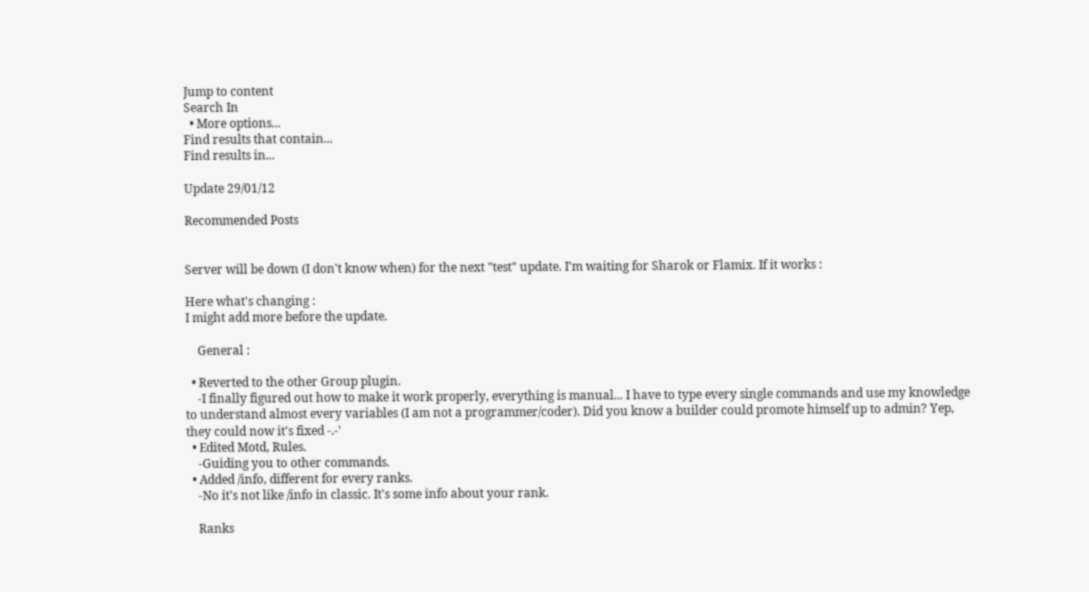Jump to content
Search In
  • More options...
Find results that contain...
Find results in...

Update 29/01/12

Recommended Posts


Server will be down (I don't know when) for the next "test" update. I'm waiting for Sharok or Flamix. If it works :

Here what's changing :
I might add more before the update.

    General :

  • Reverted to the other Group plugin.
    -I finally figured out how to make it work properly, everything is manual... I have to type every single commands and use my knowledge to understand almost every variables (I am not a programmer/coder). Did you know a builder could promote himself up to admin? Yep, they could now it's fixed -.-'
  • Edited Motd, Rules.
    -Guiding you to other commands.
  • Added /info, different for every ranks.
    -No it's not like /info in classic. It's some info about your rank.

    Ranks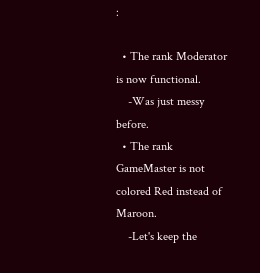:

  • The rank Moderator is now functional.
    -Was just messy before.
  • The rank GameMaster is not colored Red instead of Maroon.
    -Let's keep the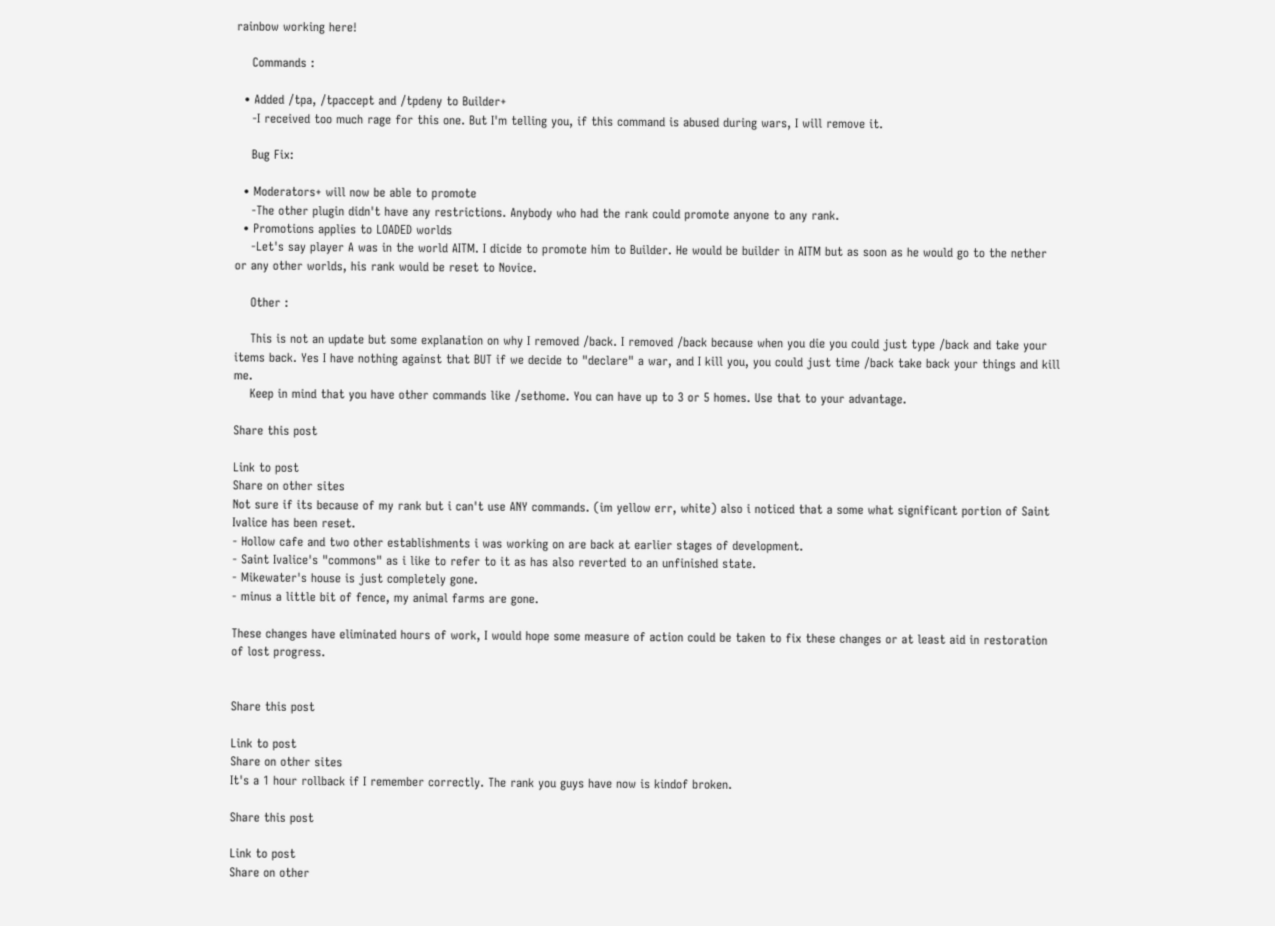rainbow working here!

    Commands :

  • Added /tpa, /tpaccept and /tpdeny to Builder+
    -I received too much rage for this one. But I'm telling you, if this command is abused during wars, I will remove it.

    Bug Fix:

  • Moderators+ will now be able to promote
    -The other plugin didn't have any restrictions. Anybody who had the rank could promote anyone to any rank.
  • Promotions applies to LOADED worlds
    -Let's say player A was in the world AITM. I dicide to promote him to Builder. He would be builder in AITM but as soon as he would go to the nether or any other worlds, his rank would be reset to Novice.

    Other :

    This is not an update but some explanation on why I removed /back. I removed /back because when you die you could just type /back and take your items back. Yes I have nothing against that BUT if we decide to "declare" a war, and I kill you, you could just time /back take back your things and kill me.
    Keep in mind that you have other commands like /sethome. You can have up to 3 or 5 homes. Use that to your advantage.

Share this post

Link to post
Share on other sites
Not sure if its because of my rank but i can't use ANY commands. (im yellow err, white) also i noticed that a some what significant portion of Saint Ivalice has been reset.
- Hollow cafe and two other establishments i was working on are back at earlier stages of development.
- Saint Ivalice's "commons" as i like to refer to it as has also reverted to an unfinished state.
- Mikewater's house is just completely gone.
- minus a little bit of fence, my animal farms are gone.

These changes have eliminated hours of work, I would hope some measure of action could be taken to fix these changes or at least aid in restoration of lost progress.


Share this post

Link to post
Share on other sites
It's a 1 hour rollback if I remember correctly. The rank you guys have now is kindof broken.

Share this post

Link to post
Share on other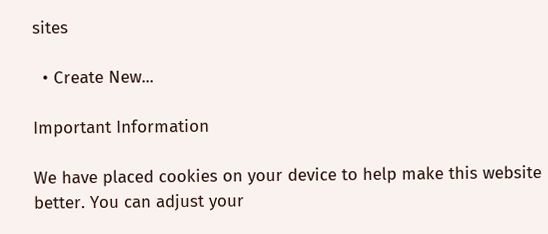sites

  • Create New...

Important Information

We have placed cookies on your device to help make this website better. You can adjust your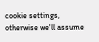cookie settings, otherwise we'll assume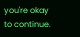you're okay to continue.